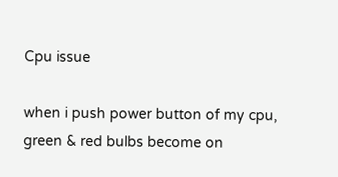Cpu issue

when i push power button of my cpu, green & red bulbs become on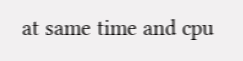at same time and cpu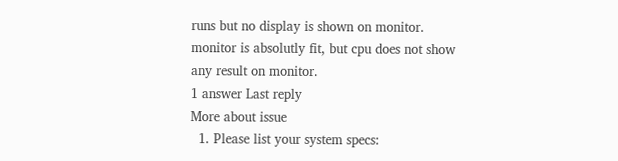runs but no display is shown on monitor. monitor is absolutly fit, but cpu does not show any result on monitor.
1 answer Last reply
More about issue
  1. Please list your system specs: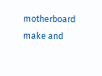motherboard make and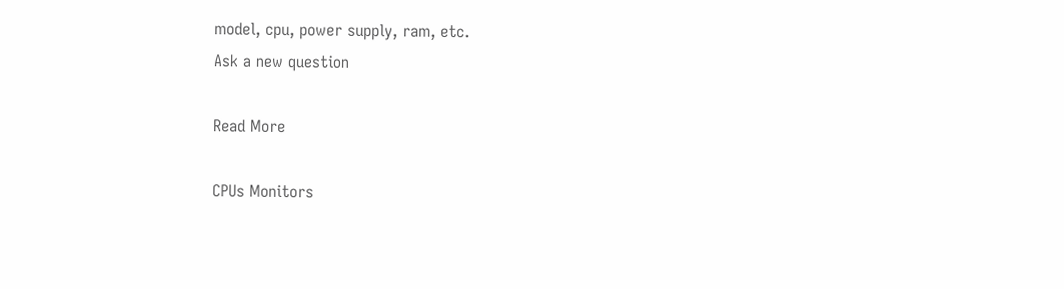model, cpu, power supply, ram, etc.
Ask a new question

Read More

CPUs Monitors